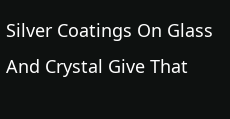Silver Coatings On Glass And Crystal Give That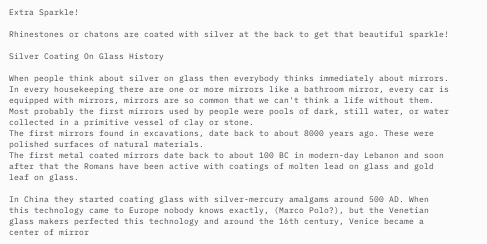Extra Sparkle!

Rhinestones or chatons are coated with silver at the back to get that beautiful sparkle!

Silver Coating On Glass History

When people think about silver on glass then everybody thinks immediately about mirrors. In every housekeeping there are one or more mirrors like a bathroom mirror, every car is equipped with mirrors, mirrors are so common that we can't think a life without them.
Most probably the first mirrors used by people were pools of dark, still water, or water collected in a primitive vessel of clay or stone.
The first mirrors found in excavations, date back to about 8000 years ago. These were polished surfaces of natural materials.
The first metal coated mirrors date back to about 100 BC in modern-day Lebanon and soon after that the Romans have been active with coatings of molten lead on glass and gold leaf on glass.

In China they started coating glass with silver-mercury amalgams around 500 AD. When this technology came to Europe nobody knows exactly, (Marco Polo?), but the Venetian glass makers perfected this technology and around the 16th century, Venice became a center of mirror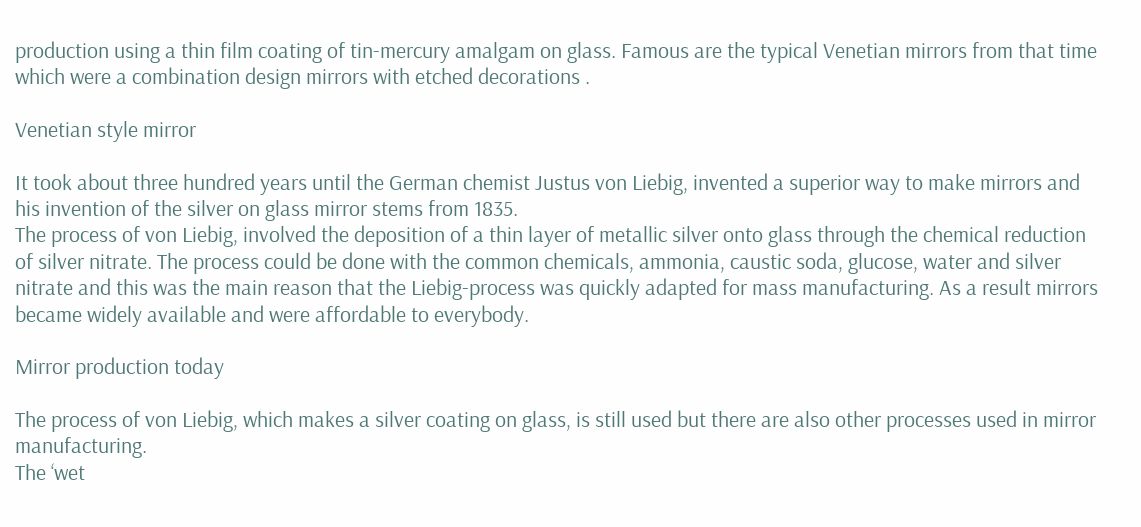production using a thin film coating of tin-mercury amalgam on glass. Famous are the typical Venetian mirrors from that time which were a combination design mirrors with etched decorations .

Venetian style mirror

It took about three hundred years until the German chemist Justus von Liebig, invented a superior way to make mirrors and his invention of the silver on glass mirror stems from 1835.
The process of von Liebig, involved the deposition of a thin layer of metallic silver onto glass through the chemical reduction of silver nitrate. The process could be done with the common chemicals, ammonia, caustic soda, glucose, water and silver nitrate and this was the main reason that the Liebig-process was quickly adapted for mass manufacturing. As a result mirrors became widely available and were affordable to everybody.

Mirror production today

The process of von Liebig, which makes a silver coating on glass, is still used but there are also other processes used in mirror manufacturing.
The ‘wet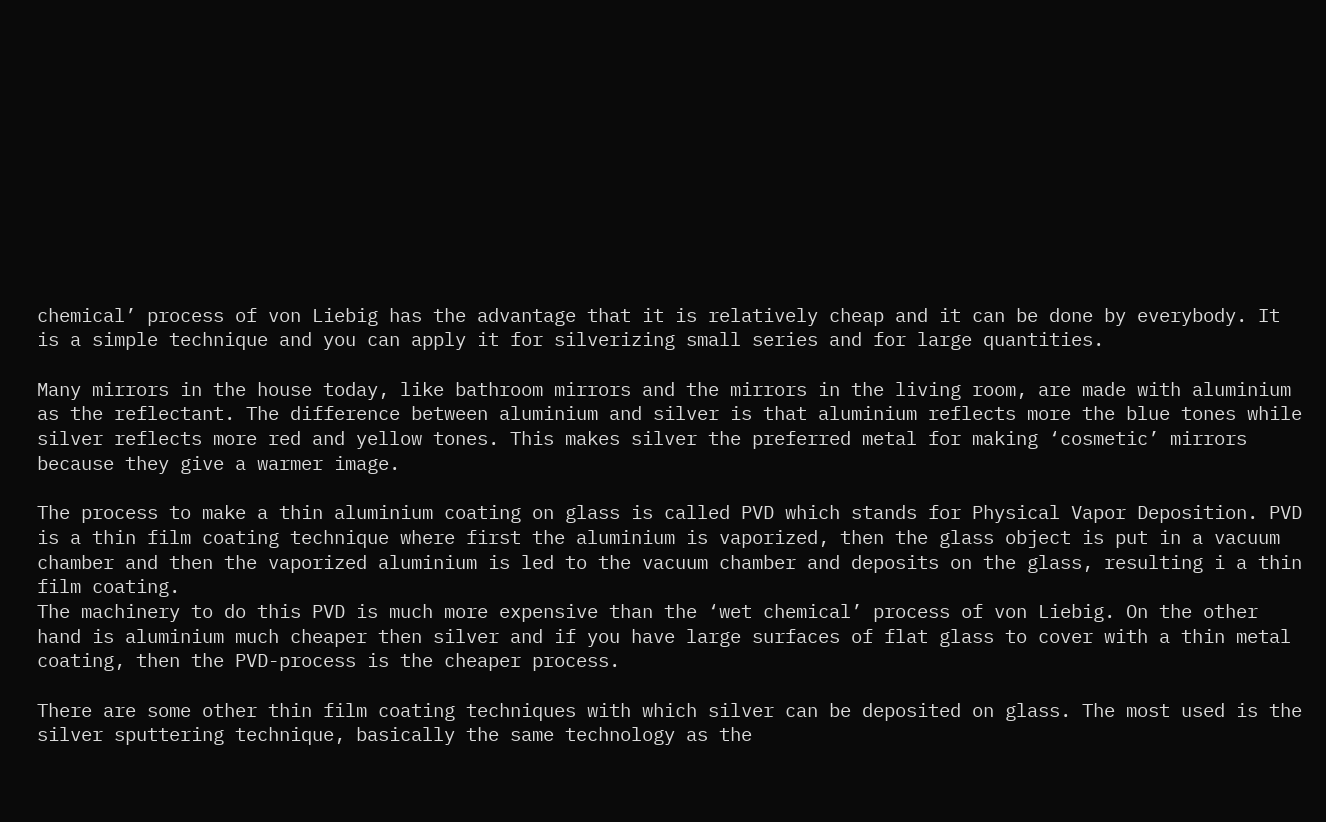chemical’ process of von Liebig has the advantage that it is relatively cheap and it can be done by everybody. It is a simple technique and you can apply it for silverizing small series and for large quantities.

Many mirrors in the house today, like bathroom mirrors and the mirrors in the living room, are made with aluminium as the reflectant. The difference between aluminium and silver is that aluminium reflects more the blue tones while silver reflects more red and yellow tones. This makes silver the preferred metal for making ‘cosmetic’ mirrors because they give a warmer image.

The process to make a thin aluminium coating on glass is called PVD which stands for Physical Vapor Deposition. PVD is a thin film coating technique where first the aluminium is vaporized, then the glass object is put in a vacuum chamber and then the vaporized aluminium is led to the vacuum chamber and deposits on the glass, resulting i a thin film coating.
The machinery to do this PVD is much more expensive than the ‘wet chemical’ process of von Liebig. On the other hand is aluminium much cheaper then silver and if you have large surfaces of flat glass to cover with a thin metal coating, then the PVD-process is the cheaper process.

There are some other thin film coating techniques with which silver can be deposited on glass. The most used is the silver sputtering technique, basically the same technology as the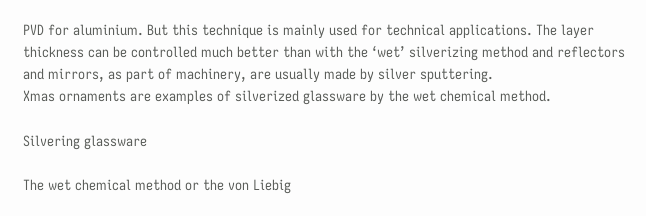PVD for aluminium. But this technique is mainly used for technical applications. The layer thickness can be controlled much better than with the ‘wet’ silverizing method and reflectors and mirrors, as part of machinery, are usually made by silver sputtering.
Xmas ornaments are examples of silverized glassware by the wet chemical method.

Silvering glassware

The wet chemical method or the von Liebig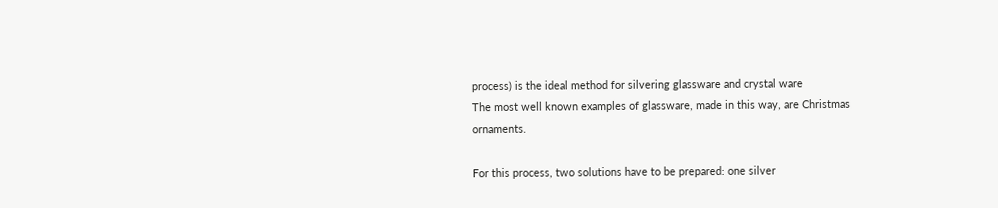process) is the ideal method for silvering glassware and crystal ware
The most well known examples of glassware, made in this way, are Christmas ornaments.

For this process, two solutions have to be prepared: one silver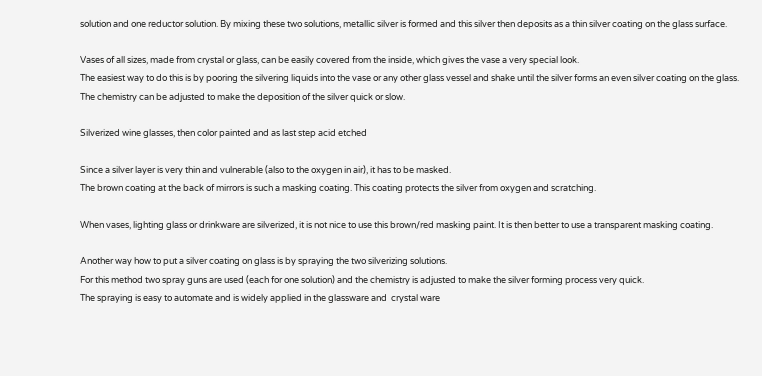solution and one reductor solution. By mixing these two solutions, metallic silver is formed and this silver then deposits as a thin silver coating on the glass surface.

Vases of all sizes, made from crystal or glass, can be easily covered from the inside, which gives the vase a very special look.
The easiest way to do this is by pooring the silvering liquids into the vase or any other glass vessel and shake until the silver forms an even silver coating on the glass. The chemistry can be adjusted to make the deposition of the silver quick or slow.

Silverized wine glasses, then color painted and as last step acid etched

Since a silver layer is very thin and vulnerable (also to the oxygen in air), it has to be masked.
The brown coating at the back of mirrors is such a masking coating. This coating protects the silver from oxygen and scratching.

When vases, lighting glass or drinkware are silverized, it is not nice to use this brown/red masking paint. It is then better to use a transparent masking coating.

Another way how to put a silver coating on glass is by spraying the two silverizing solutions.
For this method two spray guns are used (each for one solution) and the chemistry is adjusted to make the silver forming process very quick.
The spraying is easy to automate and is widely applied in the glassware and  crystal ware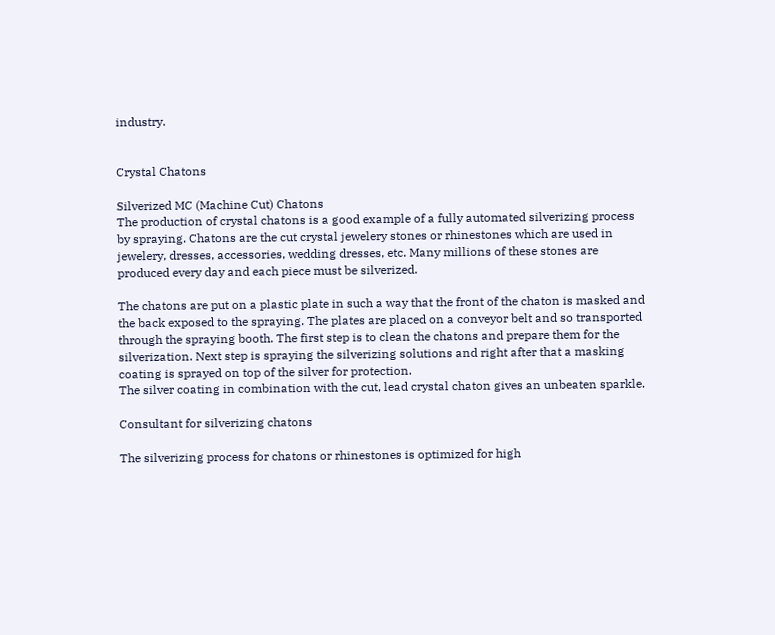industry.


Crystal Chatons

Silverized MC (Machine Cut) Chatons
The production of crystal chatons is a good example of a fully automated silverizing process by spraying. Chatons are the cut crystal jewelery stones or rhinestones which are used in jewelery, dresses, accessories, wedding dresses, etc. Many millions of these stones are produced every day and each piece must be silverized.

The chatons are put on a plastic plate in such a way that the front of the chaton is masked and the back exposed to the spraying. The plates are placed on a conveyor belt and so transported through the spraying booth. The first step is to clean the chatons and prepare them for the silverization. Next step is spraying the silverizing solutions and right after that a masking coating is sprayed on top of the silver for protection.
The silver coating in combination with the cut, lead crystal chaton gives an unbeaten sparkle.

Consultant for silverizing chatons

The silverizing process for chatons or rhinestones is optimized for high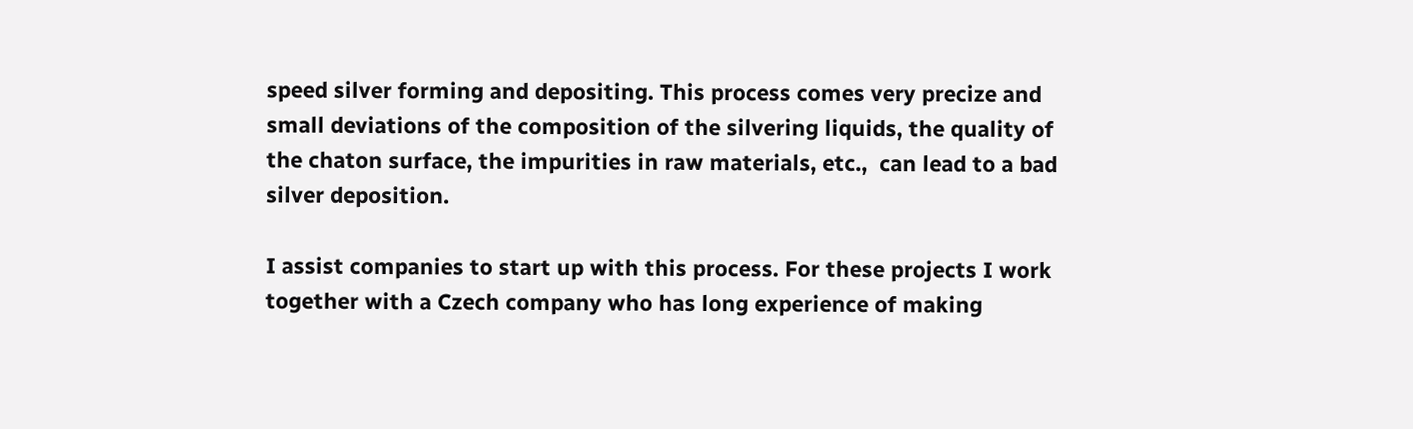speed silver forming and depositing. This process comes very precize and small deviations of the composition of the silvering liquids, the quality of the chaton surface, the impurities in raw materials, etc.,  can lead to a bad silver deposition.

I assist companies to start up with this process. For these projects I work together with a Czech company who has long experience of making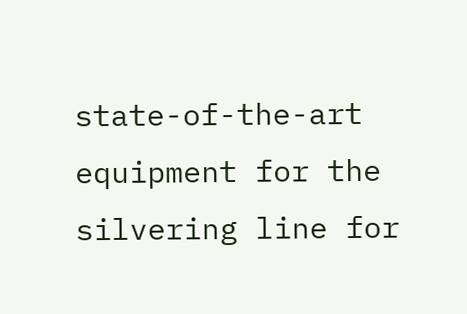state-of-the-art equipment for the silvering line for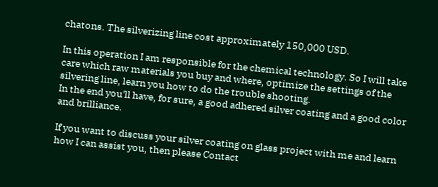chatons. The silverizing line cost approximately 150,000 USD.

In this operation I am responsible for the chemical technology. So I will take care which raw materials you buy and where, optimize the settings of the silvering line, learn you how to do the trouble shooting.
In the end you'll have, for sure, a good adhered silver coating and a good color and brilliance.

If you want to discuss your silver coating on glass project with me and learn how I can assist you, then please Contact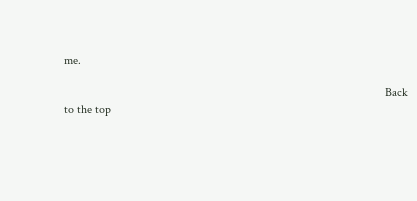me.

                                                                                                           Back to the top